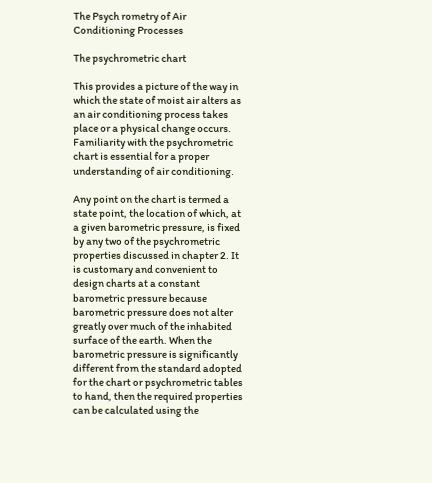The Psych rometry of Air Conditioning Processes

The psychrometric chart

This provides a picture of the way in which the state of moist air alters as an air conditioning process takes place or a physical change occurs. Familiarity with the psychrometric chart is essential for a proper understanding of air conditioning.

Any point on the chart is termed a state point, the location of which, at a given barometric pressure, is fixed by any two of the psychrometric properties discussed in chapter 2. It is customary and convenient to design charts at a constant barometric pressure because barometric pressure does not alter greatly over much of the inhabited surface of the earth. When the barometric pressure is significantly different from the standard adopted for the chart or psychrometric tables to hand, then the required properties can be calculated using the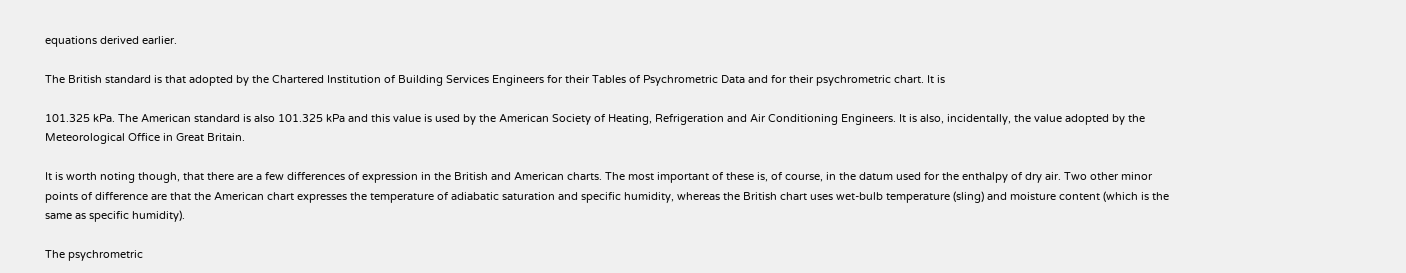equations derived earlier.

The British standard is that adopted by the Chartered Institution of Building Services Engineers for their Tables of Psychrometric Data and for their psychrometric chart. It is

101.325 kPa. The American standard is also 101.325 kPa and this value is used by the American Society of Heating, Refrigeration and Air Conditioning Engineers. It is also, incidentally, the value adopted by the Meteorological Office in Great Britain.

It is worth noting though, that there are a few differences of expression in the British and American charts. The most important of these is, of course, in the datum used for the enthalpy of dry air. Two other minor points of difference are that the American chart expresses the temperature of adiabatic saturation and specific humidity, whereas the British chart uses wet-bulb temperature (sling) and moisture content (which is the same as specific humidity).

The psychrometric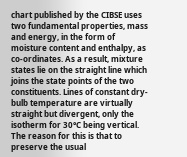chart published by the CIBSE uses two fundamental properties, mass and energy, in the form of moisture content and enthalpy, as co-ordinates. As a result, mixture states lie on the straight line which joins the state points of the two constituents. Lines of constant dry-bulb temperature are virtually straight but divergent, only the isotherm for 30°C being vertical. The reason for this is that to preserve the usual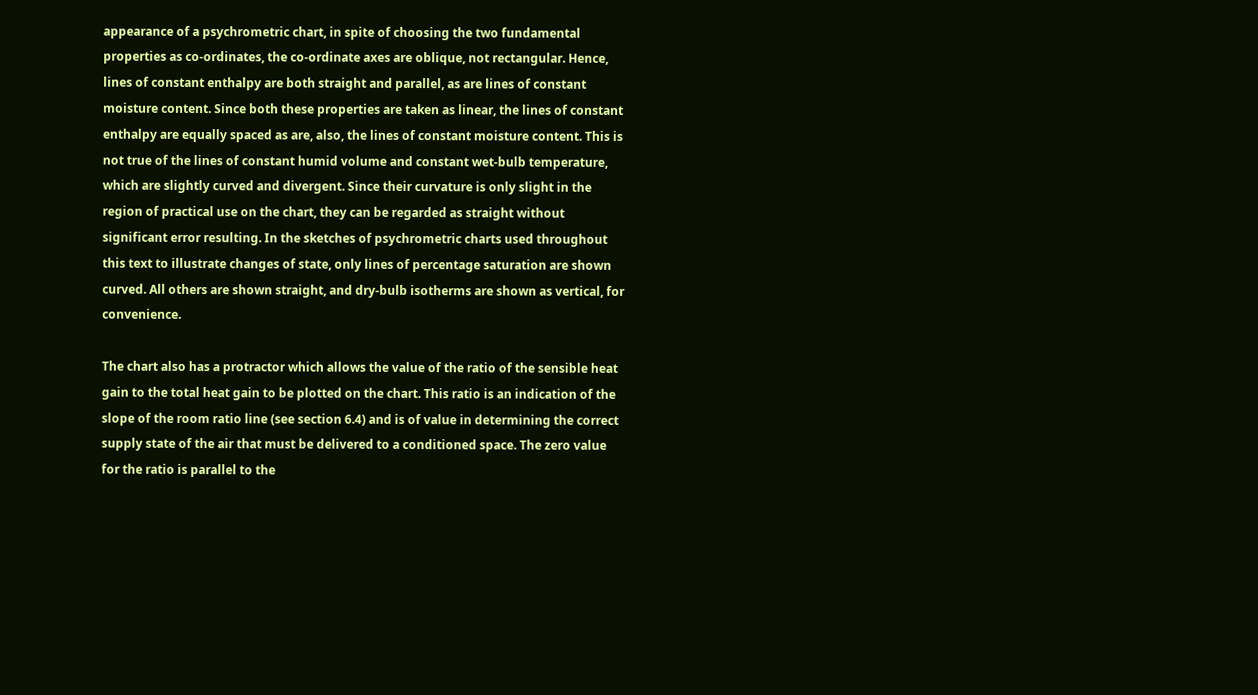appearance of a psychrometric chart, in spite of choosing the two fundamental properties as co-ordinates, the co-ordinate axes are oblique, not rectangular. Hence, lines of constant enthalpy are both straight and parallel, as are lines of constant moisture content. Since both these properties are taken as linear, the lines of constant enthalpy are equally spaced as are, also, the lines of constant moisture content. This is not true of the lines of constant humid volume and constant wet-bulb temperature, which are slightly curved and divergent. Since their curvature is only slight in the region of practical use on the chart, they can be regarded as straight without significant error resulting. In the sketches of psychrometric charts used throughout this text to illustrate changes of state, only lines of percentage saturation are shown curved. All others are shown straight, and dry-bulb isotherms are shown as vertical, for convenience.

The chart also has a protractor which allows the value of the ratio of the sensible heat gain to the total heat gain to be plotted on the chart. This ratio is an indication of the slope of the room ratio line (see section 6.4) and is of value in determining the correct supply state of the air that must be delivered to a conditioned space. The zero value for the ratio is parallel to the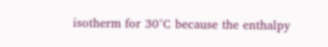isotherm for 30°C because the enthalpy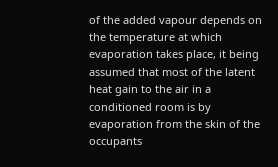of the added vapour depends on the temperature at which evaporation takes place, it being assumed that most of the latent heat gain to the air in a conditioned room is by evaporation from the skin of the occupants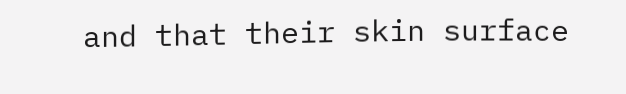and that their skin surface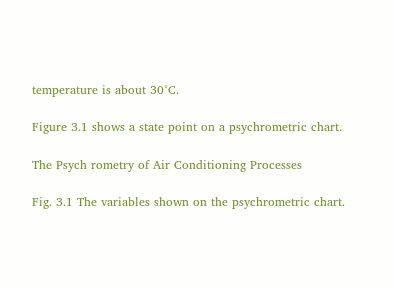temperature is about 30°C.

Figure 3.1 shows a state point on a psychrometric chart.

The Psych rometry of Air Conditioning Processes

Fig. 3.1 The variables shown on the psychrometric chart.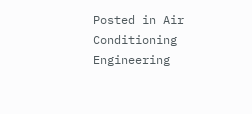Posted in Air Conditioning Engineering